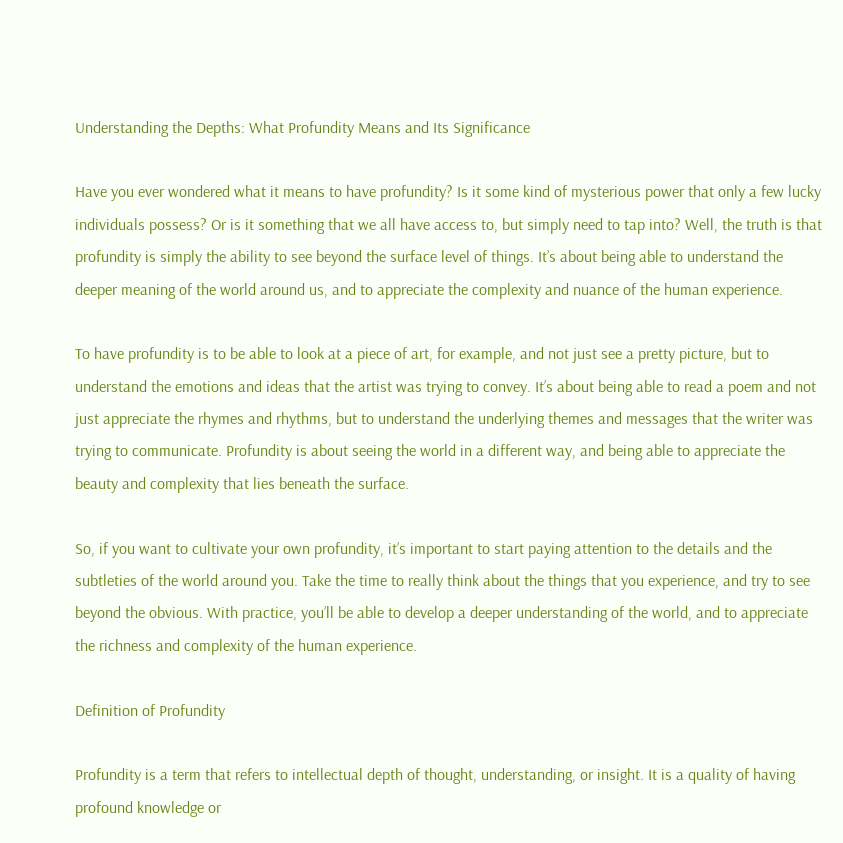Understanding the Depths: What Profundity Means and Its Significance

Have you ever wondered what it means to have profundity? Is it some kind of mysterious power that only a few lucky individuals possess? Or is it something that we all have access to, but simply need to tap into? Well, the truth is that profundity is simply the ability to see beyond the surface level of things. It’s about being able to understand the deeper meaning of the world around us, and to appreciate the complexity and nuance of the human experience.

To have profundity is to be able to look at a piece of art, for example, and not just see a pretty picture, but to understand the emotions and ideas that the artist was trying to convey. It’s about being able to read a poem and not just appreciate the rhymes and rhythms, but to understand the underlying themes and messages that the writer was trying to communicate. Profundity is about seeing the world in a different way, and being able to appreciate the beauty and complexity that lies beneath the surface.

So, if you want to cultivate your own profundity, it’s important to start paying attention to the details and the subtleties of the world around you. Take the time to really think about the things that you experience, and try to see beyond the obvious. With practice, you’ll be able to develop a deeper understanding of the world, and to appreciate the richness and complexity of the human experience.

Definition of Profundity

Profundity is a term that refers to intellectual depth of thought, understanding, or insight. It is a quality of having profound knowledge or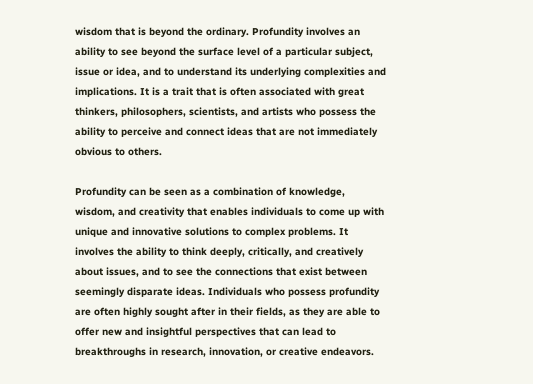wisdom that is beyond the ordinary. Profundity involves an ability to see beyond the surface level of a particular subject, issue or idea, and to understand its underlying complexities and implications. It is a trait that is often associated with great thinkers, philosophers, scientists, and artists who possess the ability to perceive and connect ideas that are not immediately obvious to others.

Profundity can be seen as a combination of knowledge, wisdom, and creativity that enables individuals to come up with unique and innovative solutions to complex problems. It involves the ability to think deeply, critically, and creatively about issues, and to see the connections that exist between seemingly disparate ideas. Individuals who possess profundity are often highly sought after in their fields, as they are able to offer new and insightful perspectives that can lead to breakthroughs in research, innovation, or creative endeavors.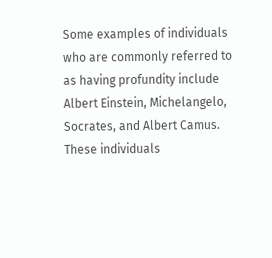Some examples of individuals who are commonly referred to as having profundity include Albert Einstein, Michelangelo, Socrates, and Albert Camus. These individuals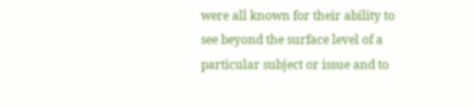were all known for their ability to see beyond the surface level of a particular subject or issue and to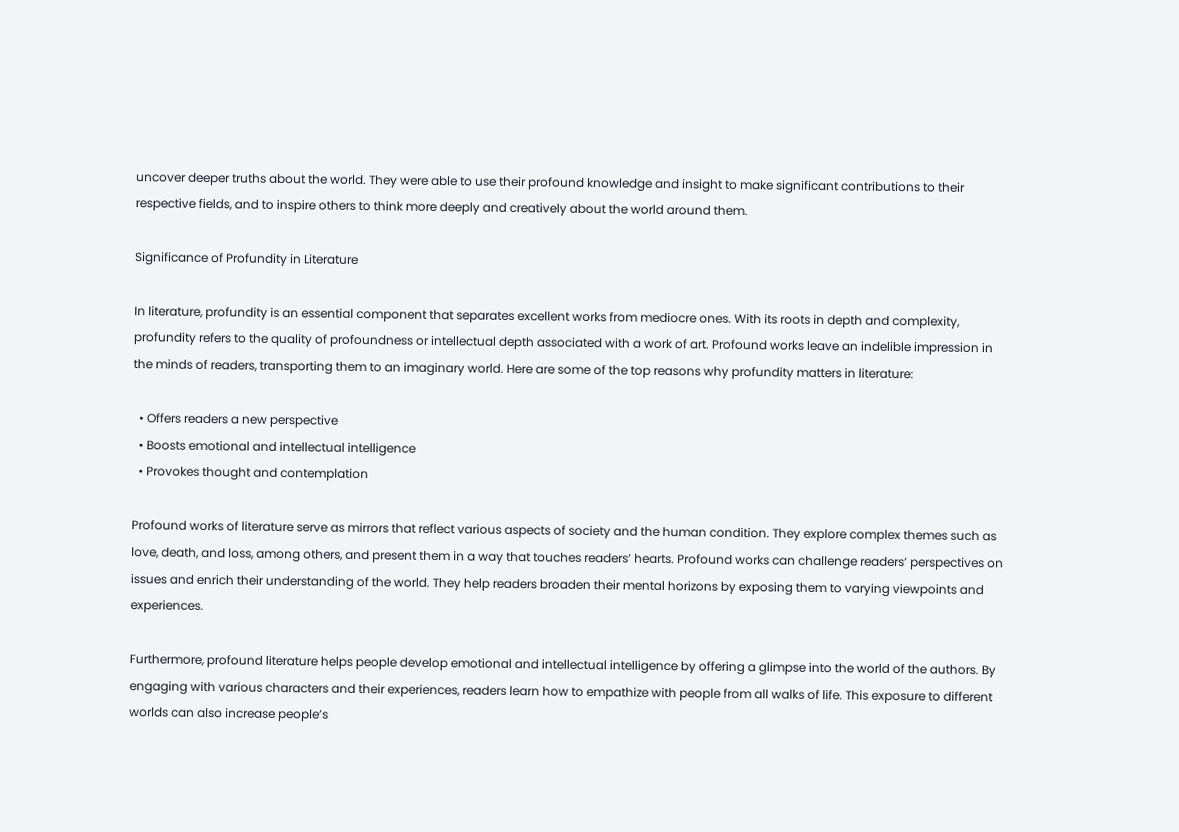uncover deeper truths about the world. They were able to use their profound knowledge and insight to make significant contributions to their respective fields, and to inspire others to think more deeply and creatively about the world around them.

Significance of Profundity in Literature

In literature, profundity is an essential component that separates excellent works from mediocre ones. With its roots in depth and complexity, profundity refers to the quality of profoundness or intellectual depth associated with a work of art. Profound works leave an indelible impression in the minds of readers, transporting them to an imaginary world. Here are some of the top reasons why profundity matters in literature:

  • Offers readers a new perspective
  • Boosts emotional and intellectual intelligence
  • Provokes thought and contemplation

Profound works of literature serve as mirrors that reflect various aspects of society and the human condition. They explore complex themes such as love, death, and loss, among others, and present them in a way that touches readers’ hearts. Profound works can challenge readers’ perspectives on issues and enrich their understanding of the world. They help readers broaden their mental horizons by exposing them to varying viewpoints and experiences.

Furthermore, profound literature helps people develop emotional and intellectual intelligence by offering a glimpse into the world of the authors. By engaging with various characters and their experiences, readers learn how to empathize with people from all walks of life. This exposure to different worlds can also increase people’s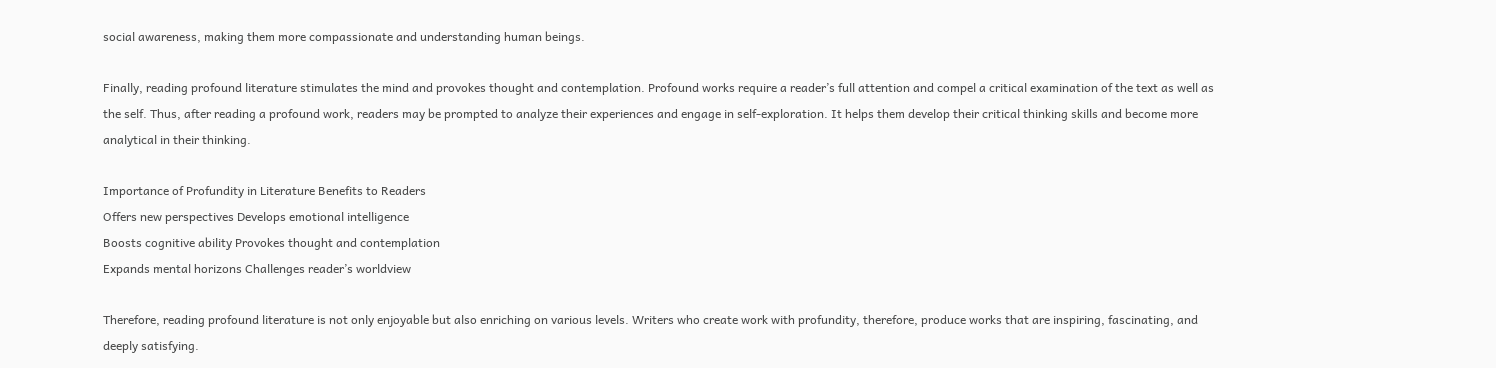social awareness, making them more compassionate and understanding human beings.

Finally, reading profound literature stimulates the mind and provokes thought and contemplation. Profound works require a reader’s full attention and compel a critical examination of the text as well as the self. Thus, after reading a profound work, readers may be prompted to analyze their experiences and engage in self-exploration. It helps them develop their critical thinking skills and become more analytical in their thinking.

Importance of Profundity in Literature Benefits to Readers
Offers new perspectives Develops emotional intelligence
Boosts cognitive ability Provokes thought and contemplation
Expands mental horizons Challenges reader’s worldview

Therefore, reading profound literature is not only enjoyable but also enriching on various levels. Writers who create work with profundity, therefore, produce works that are inspiring, fascinating, and deeply satisfying.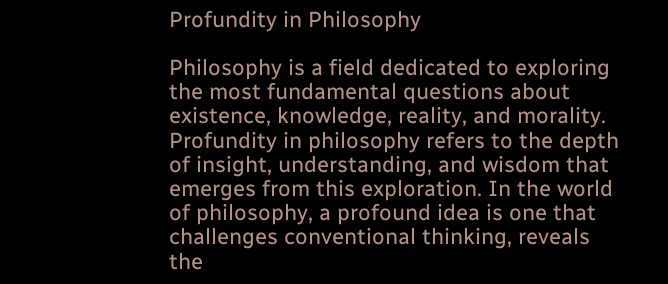Profundity in Philosophy

Philosophy is a field dedicated to exploring the most fundamental questions about existence, knowledge, reality, and morality. Profundity in philosophy refers to the depth of insight, understanding, and wisdom that emerges from this exploration. In the world of philosophy, a profound idea is one that challenges conventional thinking, reveals the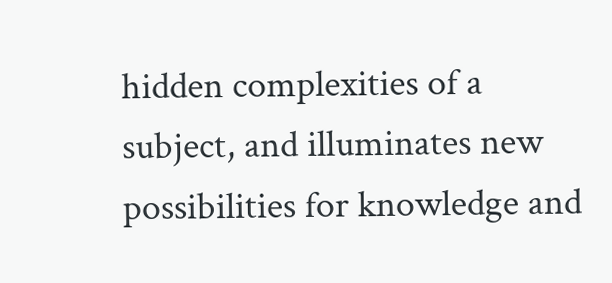hidden complexities of a subject, and illuminates new possibilities for knowledge and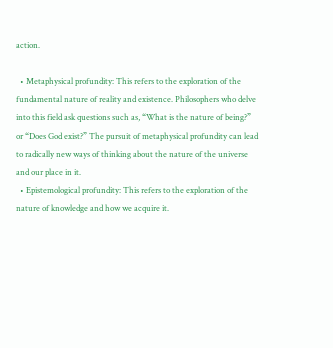action.

  • Metaphysical profundity: This refers to the exploration of the fundamental nature of reality and existence. Philosophers who delve into this field ask questions such as, “What is the nature of being?” or “Does God exist?” The pursuit of metaphysical profundity can lead to radically new ways of thinking about the nature of the universe and our place in it.
  • Epistemological profundity: This refers to the exploration of the nature of knowledge and how we acquire it.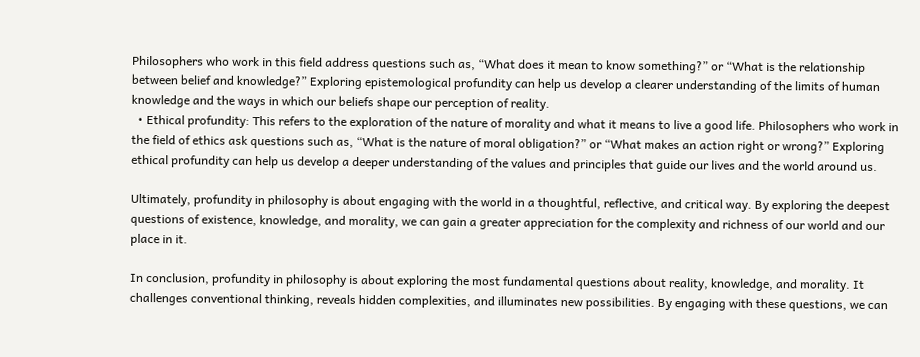Philosophers who work in this field address questions such as, “What does it mean to know something?” or “What is the relationship between belief and knowledge?” Exploring epistemological profundity can help us develop a clearer understanding of the limits of human knowledge and the ways in which our beliefs shape our perception of reality.
  • Ethical profundity: This refers to the exploration of the nature of morality and what it means to live a good life. Philosophers who work in the field of ethics ask questions such as, “What is the nature of moral obligation?” or “What makes an action right or wrong?” Exploring ethical profundity can help us develop a deeper understanding of the values and principles that guide our lives and the world around us.

Ultimately, profundity in philosophy is about engaging with the world in a thoughtful, reflective, and critical way. By exploring the deepest questions of existence, knowledge, and morality, we can gain a greater appreciation for the complexity and richness of our world and our place in it.

In conclusion, profundity in philosophy is about exploring the most fundamental questions about reality, knowledge, and morality. It challenges conventional thinking, reveals hidden complexities, and illuminates new possibilities. By engaging with these questions, we can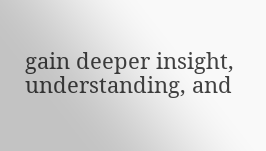gain deeper insight, understanding, and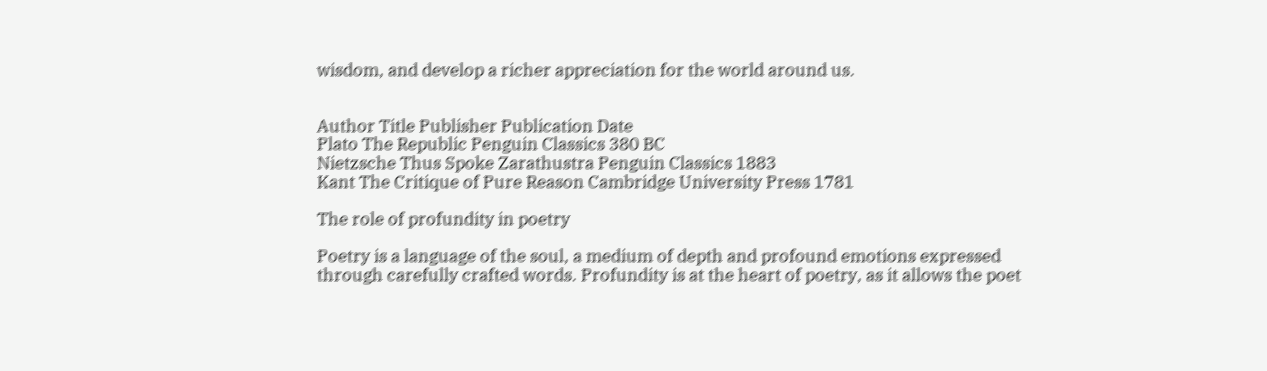wisdom, and develop a richer appreciation for the world around us.


Author Title Publisher Publication Date
Plato The Republic Penguin Classics 380 BC
Nietzsche Thus Spoke Zarathustra Penguin Classics 1883
Kant The Critique of Pure Reason Cambridge University Press 1781

The role of profundity in poetry

Poetry is a language of the soul, a medium of depth and profound emotions expressed through carefully crafted words. Profundity is at the heart of poetry, as it allows the poet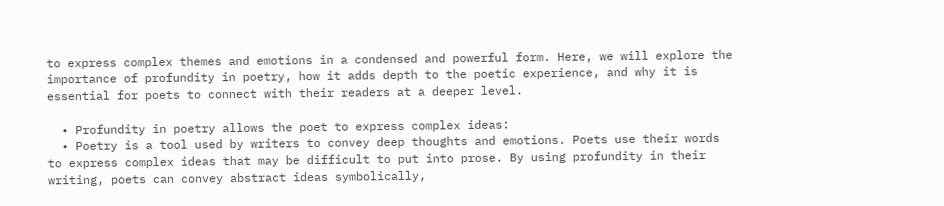to express complex themes and emotions in a condensed and powerful form. Here, we will explore the importance of profundity in poetry, how it adds depth to the poetic experience, and why it is essential for poets to connect with their readers at a deeper level.

  • Profundity in poetry allows the poet to express complex ideas:
  • Poetry is a tool used by writers to convey deep thoughts and emotions. Poets use their words to express complex ideas that may be difficult to put into prose. By using profundity in their writing, poets can convey abstract ideas symbolically,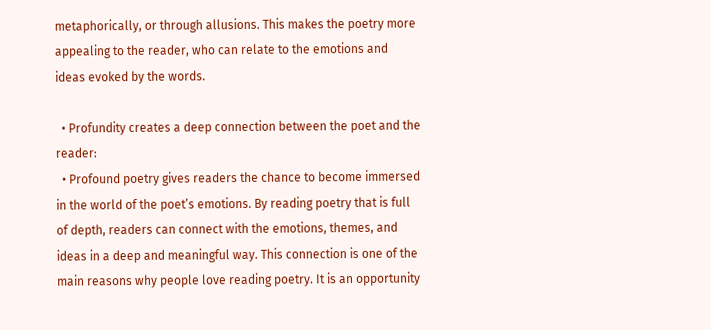metaphorically, or through allusions. This makes the poetry more appealing to the reader, who can relate to the emotions and ideas evoked by the words.

  • Profundity creates a deep connection between the poet and the reader:
  • Profound poetry gives readers the chance to become immersed in the world of the poet’s emotions. By reading poetry that is full of depth, readers can connect with the emotions, themes, and ideas in a deep and meaningful way. This connection is one of the main reasons why people love reading poetry. It is an opportunity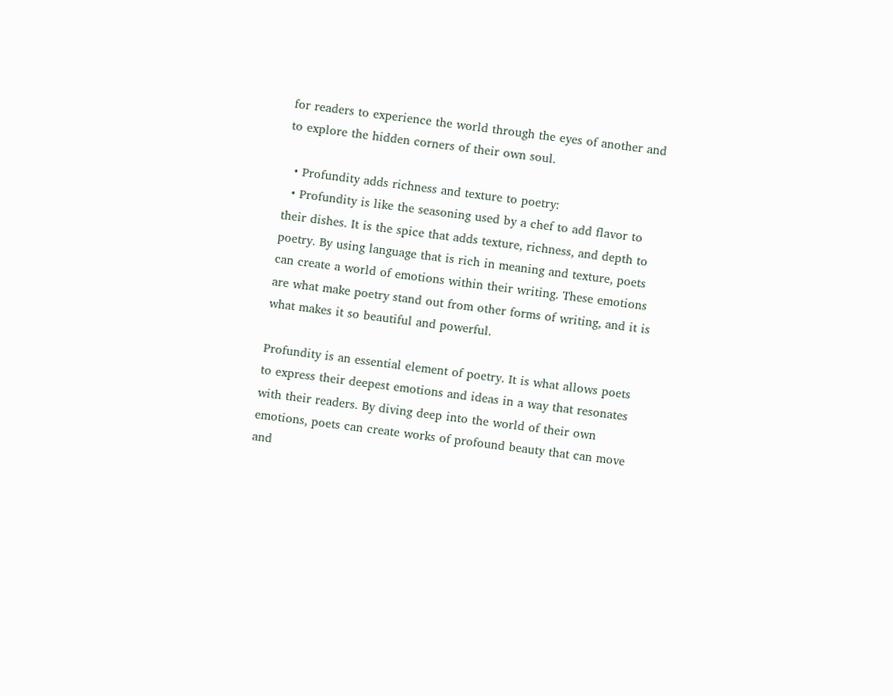for readers to experience the world through the eyes of another and to explore the hidden corners of their own soul.

  • Profundity adds richness and texture to poetry:
  • Profundity is like the seasoning used by a chef to add flavor to their dishes. It is the spice that adds texture, richness, and depth to poetry. By using language that is rich in meaning and texture, poets can create a world of emotions within their writing. These emotions are what make poetry stand out from other forms of writing, and it is what makes it so beautiful and powerful.

Profundity is an essential element of poetry. It is what allows poets to express their deepest emotions and ideas in a way that resonates with their readers. By diving deep into the world of their own emotions, poets can create works of profound beauty that can move and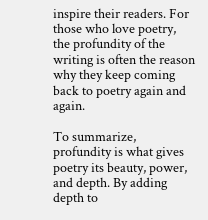inspire their readers. For those who love poetry, the profundity of the writing is often the reason why they keep coming back to poetry again and again.

To summarize, profundity is what gives poetry its beauty, power, and depth. By adding depth to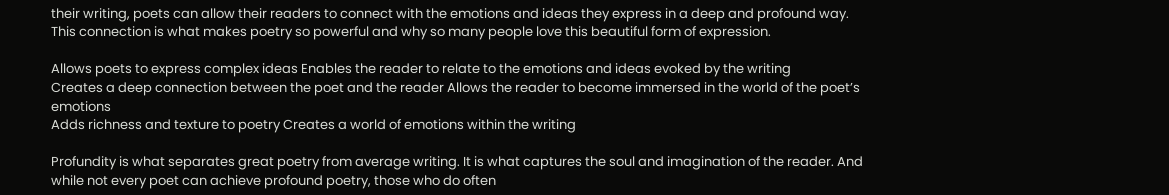their writing, poets can allow their readers to connect with the emotions and ideas they express in a deep and profound way. This connection is what makes poetry so powerful and why so many people love this beautiful form of expression.

Allows poets to express complex ideas Enables the reader to relate to the emotions and ideas evoked by the writing
Creates a deep connection between the poet and the reader Allows the reader to become immersed in the world of the poet’s emotions
Adds richness and texture to poetry Creates a world of emotions within the writing

Profundity is what separates great poetry from average writing. It is what captures the soul and imagination of the reader. And while not every poet can achieve profound poetry, those who do often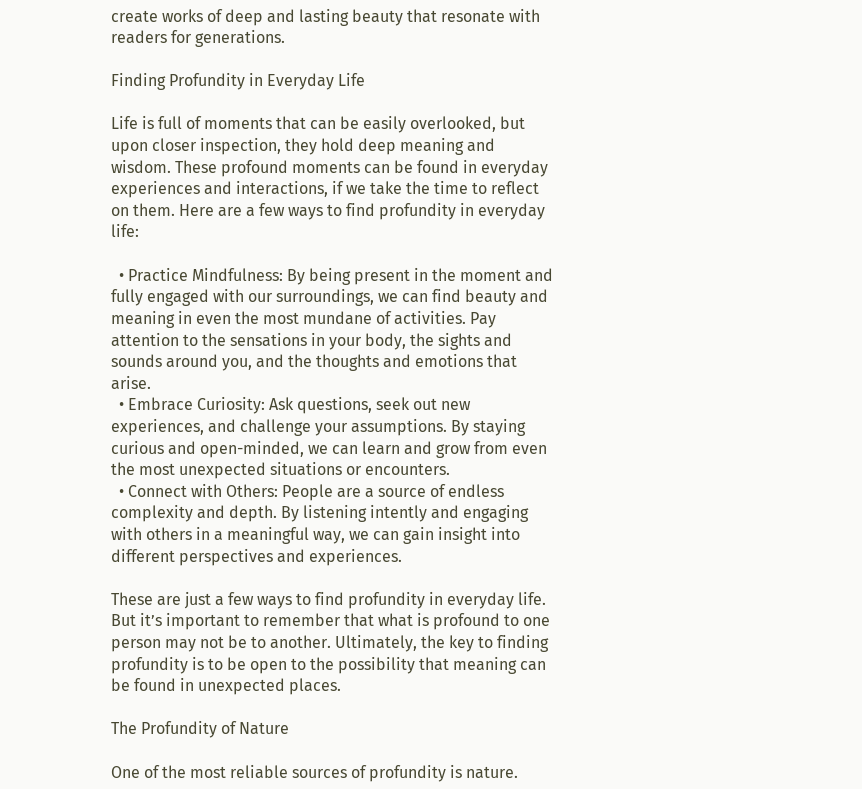create works of deep and lasting beauty that resonate with readers for generations.

Finding Profundity in Everyday Life

Life is full of moments that can be easily overlooked, but upon closer inspection, they hold deep meaning and wisdom. These profound moments can be found in everyday experiences and interactions, if we take the time to reflect on them. Here are a few ways to find profundity in everyday life:

  • Practice Mindfulness: By being present in the moment and fully engaged with our surroundings, we can find beauty and meaning in even the most mundane of activities. Pay attention to the sensations in your body, the sights and sounds around you, and the thoughts and emotions that arise.
  • Embrace Curiosity: Ask questions, seek out new experiences, and challenge your assumptions. By staying curious and open-minded, we can learn and grow from even the most unexpected situations or encounters.
  • Connect with Others: People are a source of endless complexity and depth. By listening intently and engaging with others in a meaningful way, we can gain insight into different perspectives and experiences.

These are just a few ways to find profundity in everyday life. But it’s important to remember that what is profound to one person may not be to another. Ultimately, the key to finding profundity is to be open to the possibility that meaning can be found in unexpected places.

The Profundity of Nature

One of the most reliable sources of profundity is nature.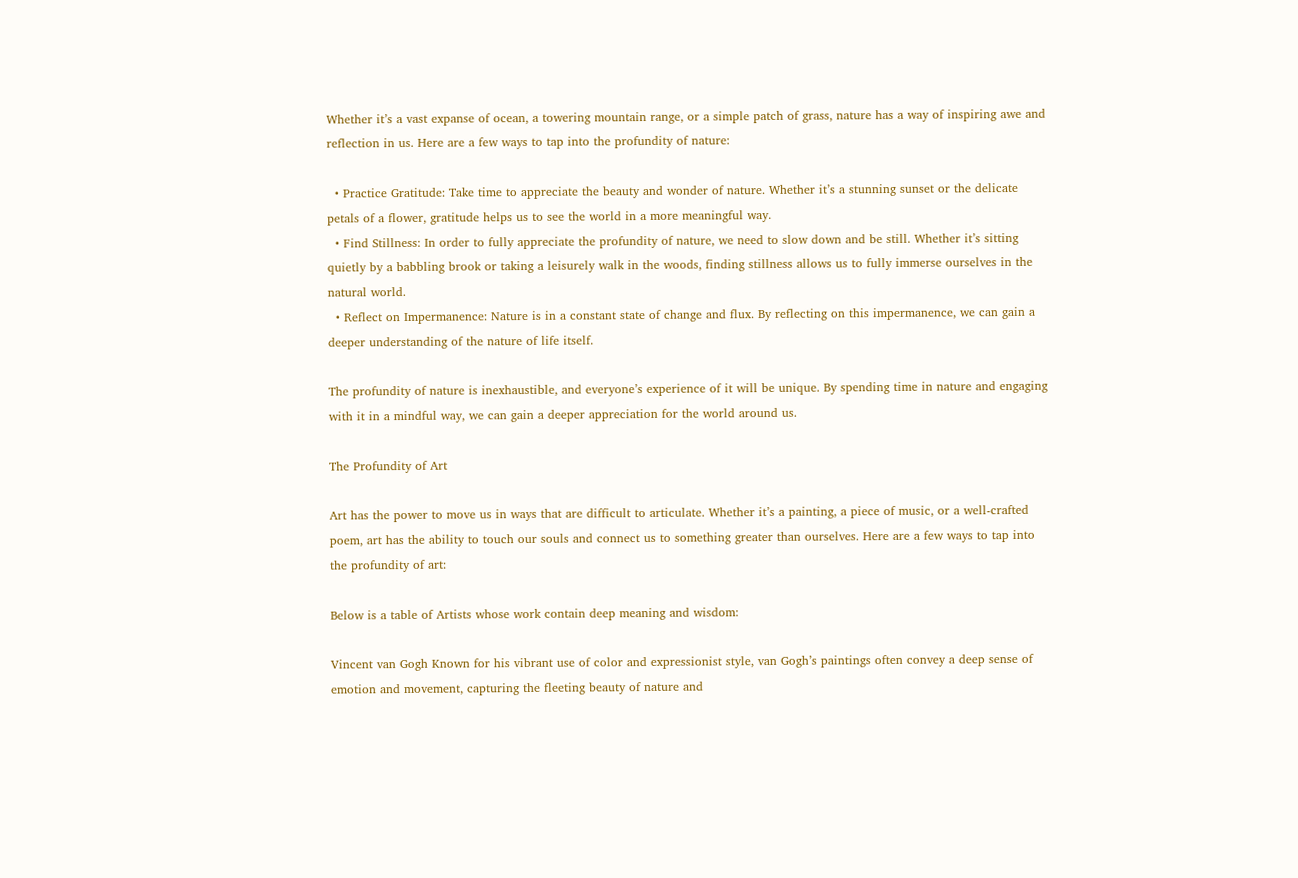Whether it’s a vast expanse of ocean, a towering mountain range, or a simple patch of grass, nature has a way of inspiring awe and reflection in us. Here are a few ways to tap into the profundity of nature:

  • Practice Gratitude: Take time to appreciate the beauty and wonder of nature. Whether it’s a stunning sunset or the delicate petals of a flower, gratitude helps us to see the world in a more meaningful way.
  • Find Stillness: In order to fully appreciate the profundity of nature, we need to slow down and be still. Whether it’s sitting quietly by a babbling brook or taking a leisurely walk in the woods, finding stillness allows us to fully immerse ourselves in the natural world.
  • Reflect on Impermanence: Nature is in a constant state of change and flux. By reflecting on this impermanence, we can gain a deeper understanding of the nature of life itself.

The profundity of nature is inexhaustible, and everyone’s experience of it will be unique. By spending time in nature and engaging with it in a mindful way, we can gain a deeper appreciation for the world around us.

The Profundity of Art

Art has the power to move us in ways that are difficult to articulate. Whether it’s a painting, a piece of music, or a well-crafted poem, art has the ability to touch our souls and connect us to something greater than ourselves. Here are a few ways to tap into the profundity of art:

Below is a table of Artists whose work contain deep meaning and wisdom:

Vincent van Gogh Known for his vibrant use of color and expressionist style, van Gogh’s paintings often convey a deep sense of emotion and movement, capturing the fleeting beauty of nature and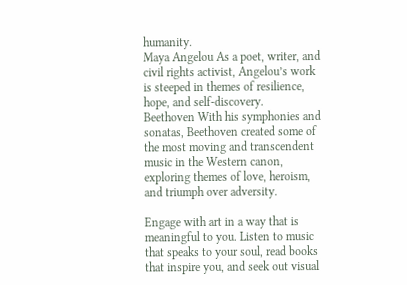humanity.
Maya Angelou As a poet, writer, and civil rights activist, Angelou’s work is steeped in themes of resilience, hope, and self-discovery.
Beethoven With his symphonies and sonatas, Beethoven created some of the most moving and transcendent music in the Western canon, exploring themes of love, heroism, and triumph over adversity.

Engage with art in a way that is meaningful to you. Listen to music that speaks to your soul, read books that inspire you, and seek out visual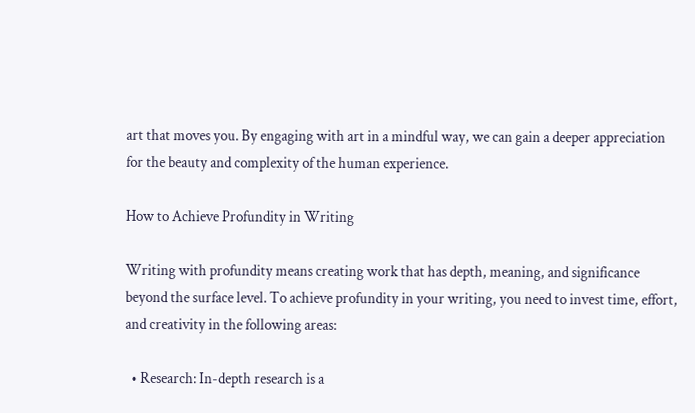art that moves you. By engaging with art in a mindful way, we can gain a deeper appreciation for the beauty and complexity of the human experience.

How to Achieve Profundity in Writing

Writing with profundity means creating work that has depth, meaning, and significance beyond the surface level. To achieve profundity in your writing, you need to invest time, effort, and creativity in the following areas:

  • Research: In-depth research is a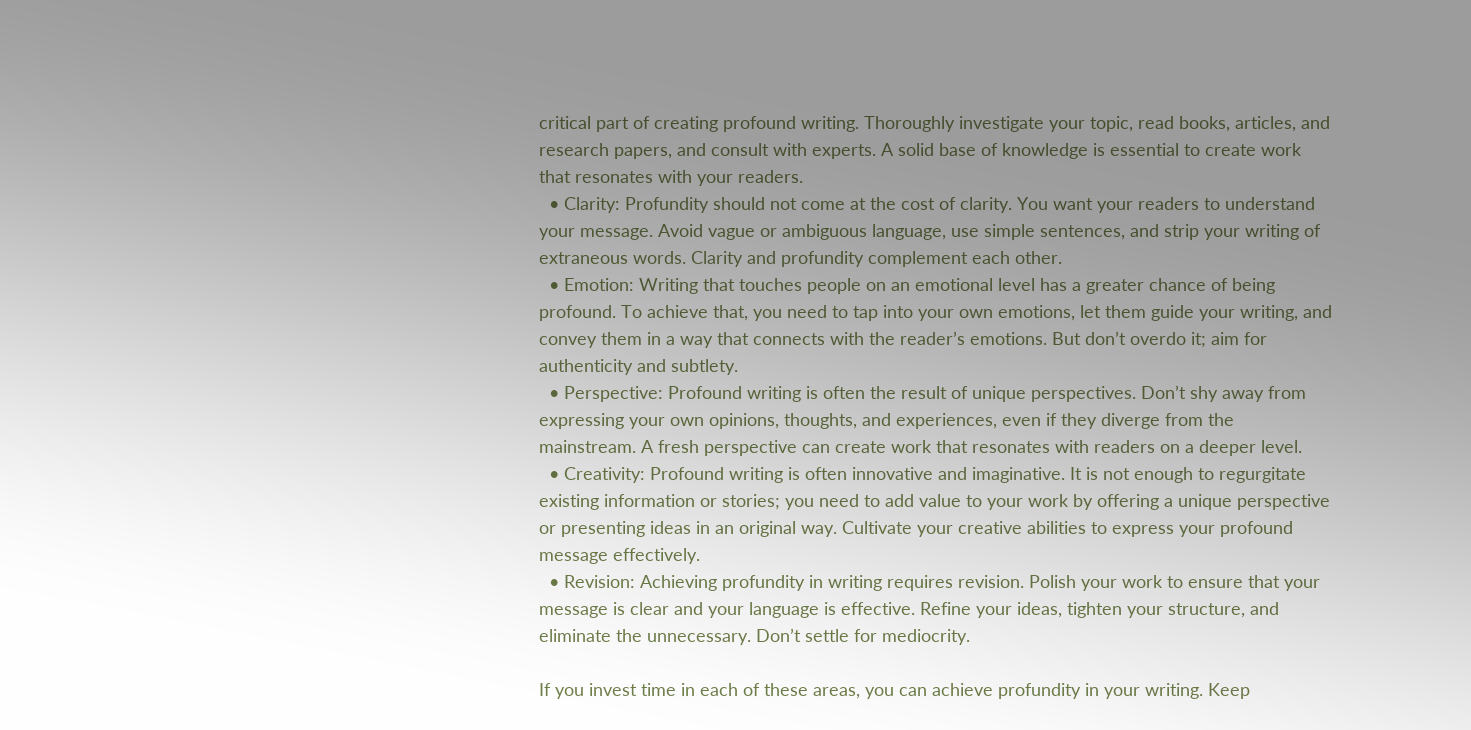critical part of creating profound writing. Thoroughly investigate your topic, read books, articles, and research papers, and consult with experts. A solid base of knowledge is essential to create work that resonates with your readers.
  • Clarity: Profundity should not come at the cost of clarity. You want your readers to understand your message. Avoid vague or ambiguous language, use simple sentences, and strip your writing of extraneous words. Clarity and profundity complement each other.
  • Emotion: Writing that touches people on an emotional level has a greater chance of being profound. To achieve that, you need to tap into your own emotions, let them guide your writing, and convey them in a way that connects with the reader’s emotions. But don’t overdo it; aim for authenticity and subtlety.
  • Perspective: Profound writing is often the result of unique perspectives. Don’t shy away from expressing your own opinions, thoughts, and experiences, even if they diverge from the mainstream. A fresh perspective can create work that resonates with readers on a deeper level.
  • Creativity: Profound writing is often innovative and imaginative. It is not enough to regurgitate existing information or stories; you need to add value to your work by offering a unique perspective or presenting ideas in an original way. Cultivate your creative abilities to express your profound message effectively.
  • Revision: Achieving profundity in writing requires revision. Polish your work to ensure that your message is clear and your language is effective. Refine your ideas, tighten your structure, and eliminate the unnecessary. Don’t settle for mediocrity.

If you invest time in each of these areas, you can achieve profundity in your writing. Keep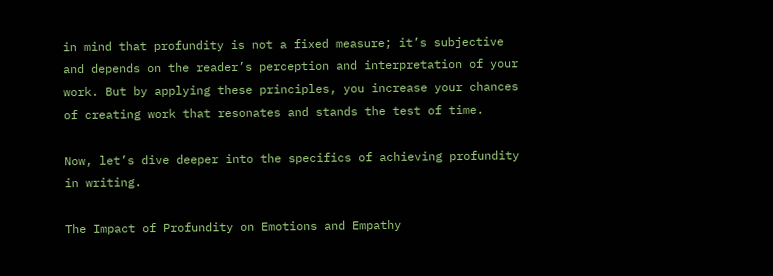in mind that profundity is not a fixed measure; it’s subjective and depends on the reader’s perception and interpretation of your work. But by applying these principles, you increase your chances of creating work that resonates and stands the test of time.

Now, let’s dive deeper into the specifics of achieving profundity in writing.

The Impact of Profundity on Emotions and Empathy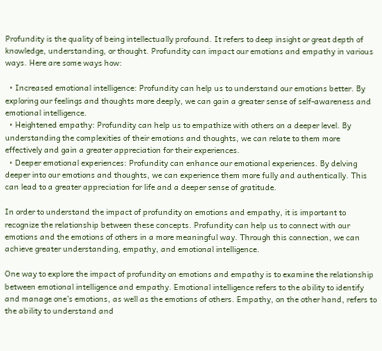Profundity is the quality of being intellectually profound. It refers to deep insight or great depth of knowledge, understanding, or thought. Profundity can impact our emotions and empathy in various ways. Here are some ways how:

  • Increased emotional intelligence: Profundity can help us to understand our emotions better. By exploring our feelings and thoughts more deeply, we can gain a greater sense of self-awareness and emotional intelligence.
  • Heightened empathy: Profundity can help us to empathize with others on a deeper level. By understanding the complexities of their emotions and thoughts, we can relate to them more effectively and gain a greater appreciation for their experiences.
  • Deeper emotional experiences: Profundity can enhance our emotional experiences. By delving deeper into our emotions and thoughts, we can experience them more fully and authentically. This can lead to a greater appreciation for life and a deeper sense of gratitude.

In order to understand the impact of profundity on emotions and empathy, it is important to recognize the relationship between these concepts. Profundity can help us to connect with our emotions and the emotions of others in a more meaningful way. Through this connection, we can achieve greater understanding, empathy, and emotional intelligence.

One way to explore the impact of profundity on emotions and empathy is to examine the relationship between emotional intelligence and empathy. Emotional intelligence refers to the ability to identify and manage one’s emotions, as well as the emotions of others. Empathy, on the other hand, refers to the ability to understand and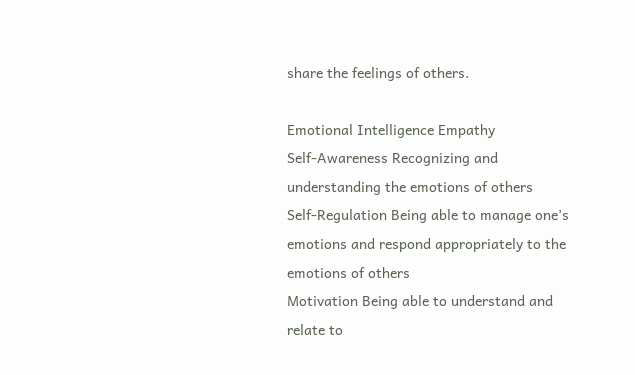share the feelings of others.

Emotional Intelligence Empathy
Self-Awareness Recognizing and understanding the emotions of others
Self-Regulation Being able to manage one’s emotions and respond appropriately to the emotions of others
Motivation Being able to understand and relate to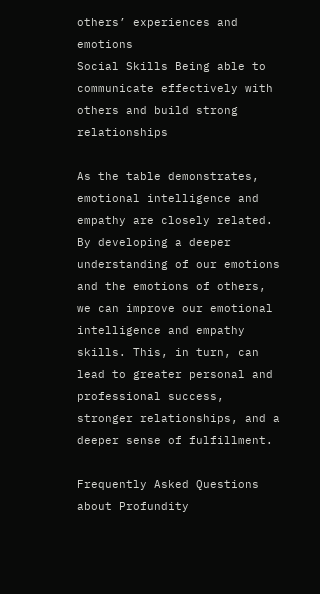others’ experiences and emotions
Social Skills Being able to communicate effectively with others and build strong relationships

As the table demonstrates, emotional intelligence and empathy are closely related. By developing a deeper understanding of our emotions and the emotions of others, we can improve our emotional intelligence and empathy skills. This, in turn, can lead to greater personal and professional success, stronger relationships, and a deeper sense of fulfillment.

Frequently Asked Questions about Profundity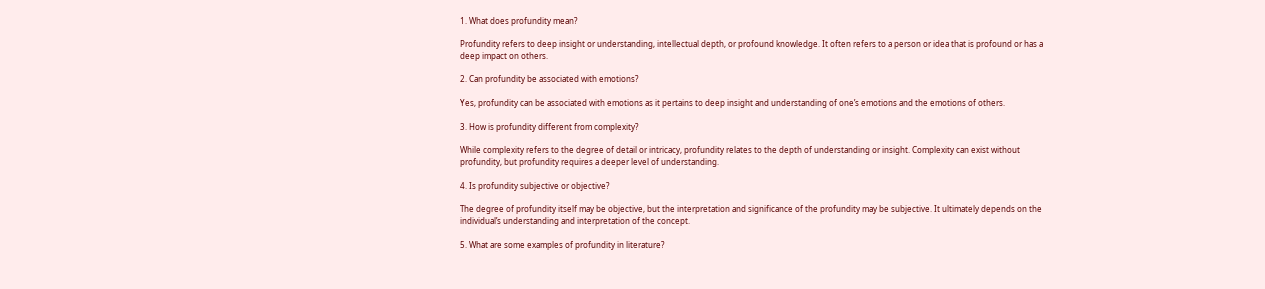1. What does profundity mean?

Profundity refers to deep insight or understanding, intellectual depth, or profound knowledge. It often refers to a person or idea that is profound or has a deep impact on others.

2. Can profundity be associated with emotions?

Yes, profundity can be associated with emotions as it pertains to deep insight and understanding of one’s emotions and the emotions of others.

3. How is profundity different from complexity?

While complexity refers to the degree of detail or intricacy, profundity relates to the depth of understanding or insight. Complexity can exist without profundity, but profundity requires a deeper level of understanding.

4. Is profundity subjective or objective?

The degree of profundity itself may be objective, but the interpretation and significance of the profundity may be subjective. It ultimately depends on the individual’s understanding and interpretation of the concept.

5. What are some examples of profundity in literature?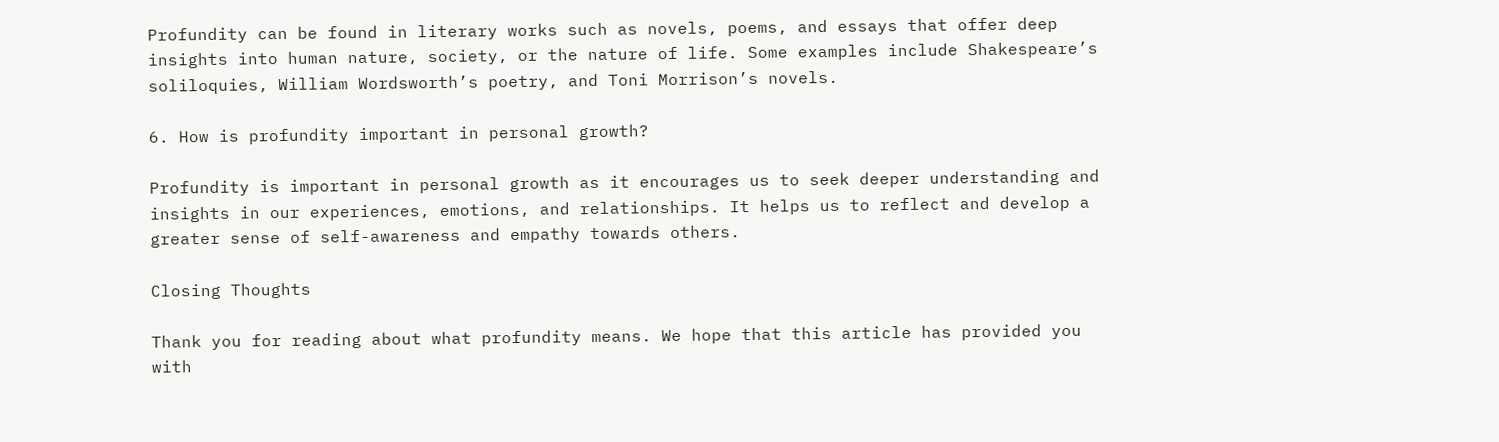Profundity can be found in literary works such as novels, poems, and essays that offer deep insights into human nature, society, or the nature of life. Some examples include Shakespeare’s soliloquies, William Wordsworth’s poetry, and Toni Morrison’s novels.

6. How is profundity important in personal growth?

Profundity is important in personal growth as it encourages us to seek deeper understanding and insights in our experiences, emotions, and relationships. It helps us to reflect and develop a greater sense of self-awareness and empathy towards others.

Closing Thoughts

Thank you for reading about what profundity means. We hope that this article has provided you with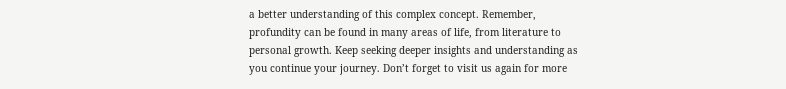a better understanding of this complex concept. Remember, profundity can be found in many areas of life, from literature to personal growth. Keep seeking deeper insights and understanding as you continue your journey. Don’t forget to visit us again for more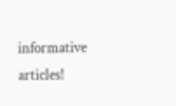informative articles!